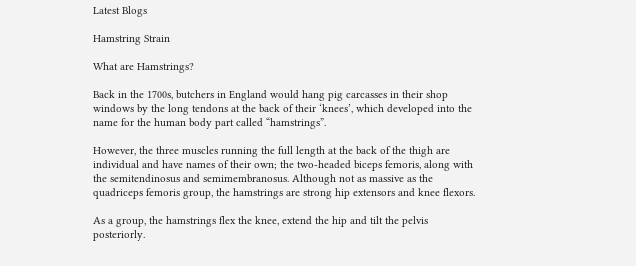Latest Blogs

Hamstring Strain

What are Hamstrings?

Back in the 1700s, butchers in England would hang pig carcasses in their shop windows by the long tendons at the back of their ‘knees’, which developed into the name for the human body part called “hamstrings”.

However, the three muscles running the full length at the back of the thigh are individual and have names of their own; the two-headed biceps femoris, along with the semitendinosus and semimembranosus. Although not as massive as the quadriceps femoris group, the hamstrings are strong hip extensors and knee flexors.

As a group, the hamstrings flex the knee, extend the hip and tilt the pelvis posteriorly.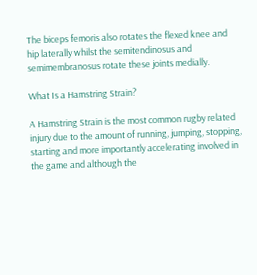The biceps femoris also rotates the flexed knee and hip laterally whilst the semitendinosus and semimembranosus rotate these joints medially.

What Is a Hamstring Strain?

A Hamstring Strain is the most common rugby related injury due to the amount of running, jumping, stopping, starting and more importantly accelerating involved in the game and although the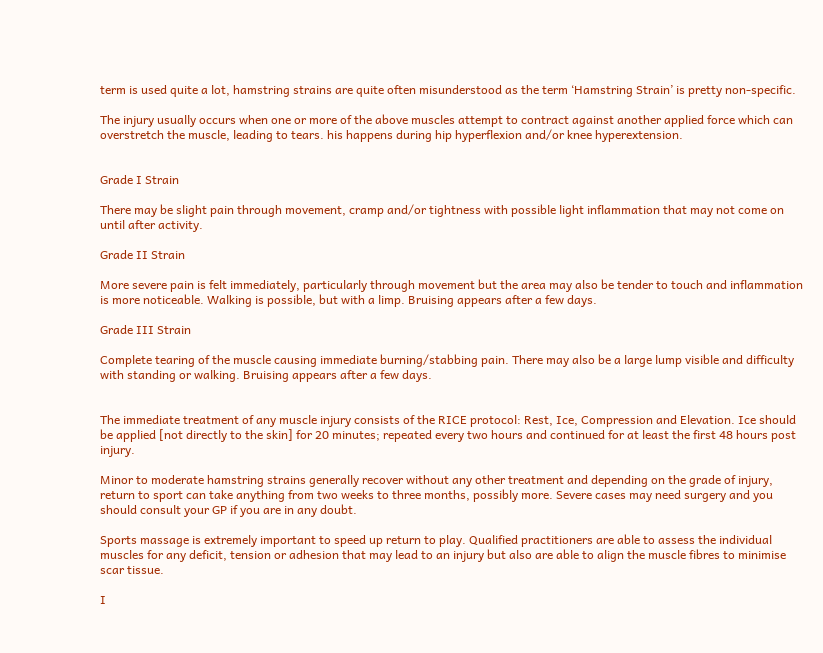term is used quite a lot, hamstring strains are quite often misunderstood as the term ‘Hamstring Strain’ is pretty non-specific.

The injury usually occurs when one or more of the above muscles attempt to contract against another applied force which can overstretch the muscle, leading to tears. his happens during hip hyperflexion and/or knee hyperextension.


Grade I Strain

There may be slight pain through movement, cramp and/or tightness with possible light inflammation that may not come on until after activity.

Grade II Strain

More severe pain is felt immediately, particularly through movement but the area may also be tender to touch and inflammation is more noticeable. Walking is possible, but with a limp. Bruising appears after a few days.

Grade III Strain

Complete tearing of the muscle causing immediate burning/stabbing pain. There may also be a large lump visible and difficulty with standing or walking. Bruising appears after a few days.


The immediate treatment of any muscle injury consists of the RICE protocol: Rest, Ice, Compression and Elevation. Ice should be applied [not directly to the skin] for 20 minutes; repeated every two hours and continued for at least the first 48 hours post injury.

Minor to moderate hamstring strains generally recover without any other treatment and depending on the grade of injury, return to sport can take anything from two weeks to three months, possibly more. Severe cases may need surgery and you should consult your GP if you are in any doubt.

Sports massage is extremely important to speed up return to play. Qualified practitioners are able to assess the individual muscles for any deficit, tension or adhesion that may lead to an injury but also are able to align the muscle fibres to minimise scar tissue.

I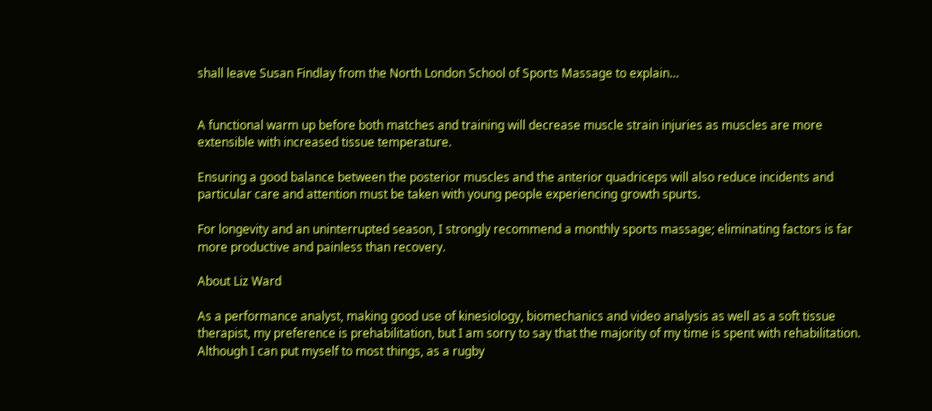shall leave Susan Findlay from the North London School of Sports Massage to explain…


A functional warm up before both matches and training will decrease muscle strain injuries as muscles are more extensible with increased tissue temperature.

Ensuring a good balance between the posterior muscles and the anterior quadriceps will also reduce incidents and particular care and attention must be taken with young people experiencing growth spurts.

For longevity and an uninterrupted season, I strongly recommend a monthly sports massage; eliminating factors is far more productive and painless than recovery.

About Liz Ward

As a performance analyst, making good use of kinesiology, biomechanics and video analysis as well as a soft tissue therapist, my preference is prehabilitation, but I am sorry to say that the majority of my time is spent with rehabilitation. Although I can put myself to most things, as a rugby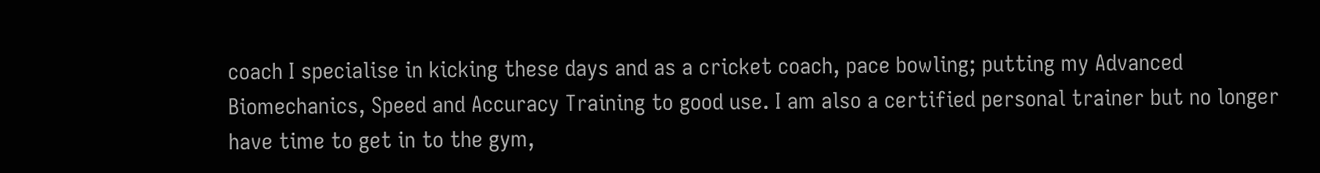coach I specialise in kicking these days and as a cricket coach, pace bowling; putting my Advanced Biomechanics, Speed and Accuracy Training to good use. I am also a certified personal trainer but no longer have time to get in to the gym,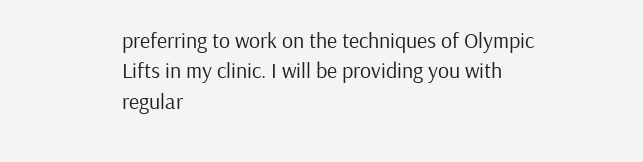preferring to work on the techniques of Olympic Lifts in my clinic. I will be providing you with regular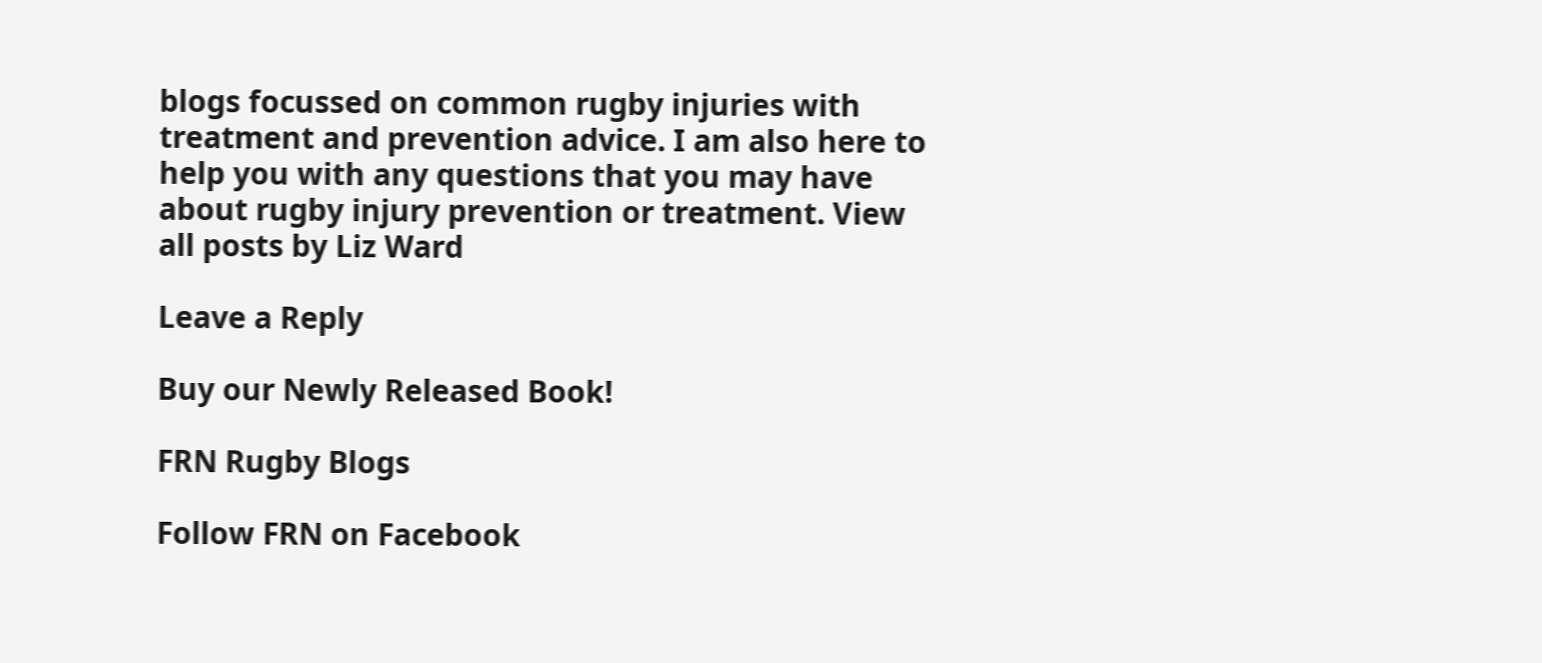blogs focussed on common rugby injuries with treatment and prevention advice. I am also here to help you with any questions that you may have about rugby injury prevention or treatment. View all posts by Liz Ward

Leave a Reply

Buy our Newly Released Book!

FRN Rugby Blogs

Follow FRN on Facebook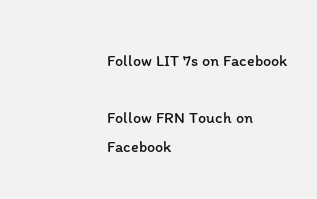Follow LIT 7s on Facebook

Follow FRN Touch on Facebook